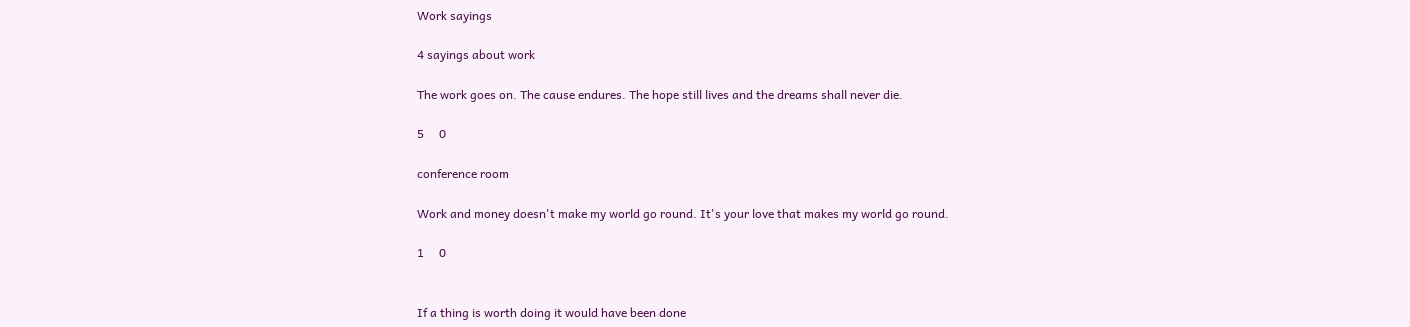Work sayings

4 sayings about work

The work goes on. The cause endures. The hope still lives and the dreams shall never die.

5     0

conference room

Work and money doesn't make my world go round. It's your love that makes my world go round.

1     0


If a thing is worth doing it would have been done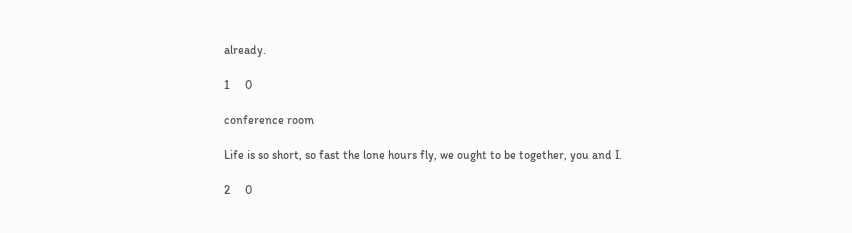already.

1     0

conference room

Life is so short, so fast the lone hours fly, we ought to be together, you and I.

2     0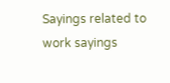Sayings related to work sayings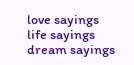love sayings
life sayings
dream sayings